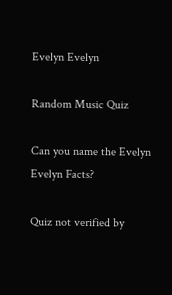Evelyn Evelyn

Random Music Quiz

Can you name the Evelyn Evelyn Facts?

Quiz not verified by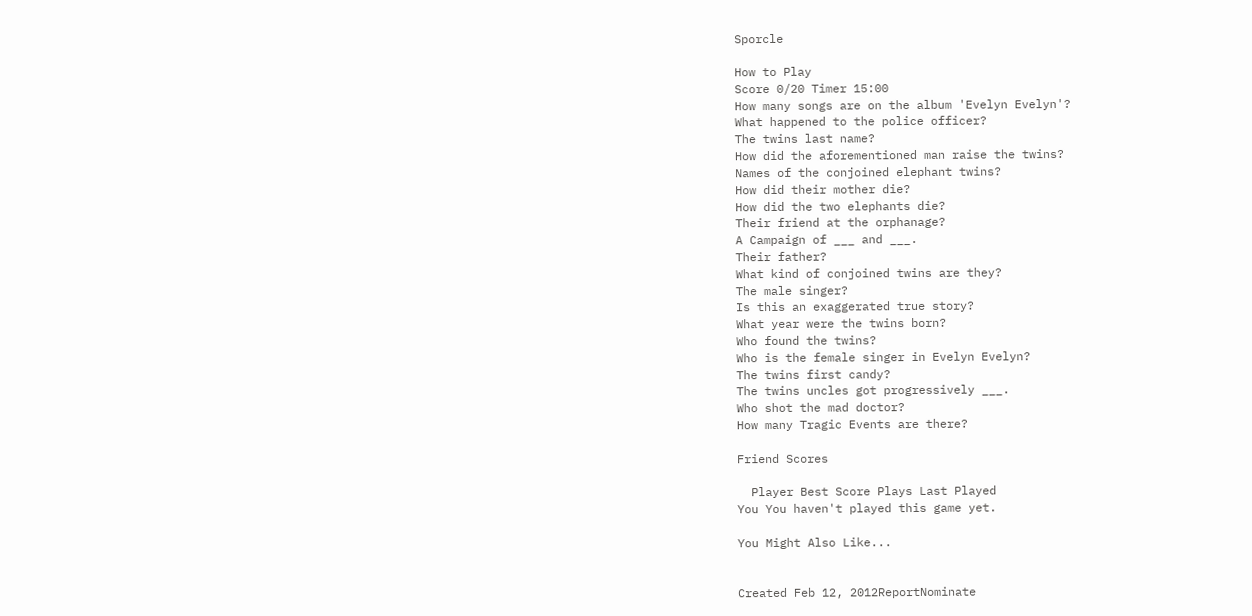Sporcle

How to Play
Score 0/20 Timer 15:00
How many songs are on the album 'Evelyn Evelyn'?
What happened to the police officer?
The twins last name?
How did the aforementioned man raise the twins?
Names of the conjoined elephant twins?
How did their mother die?
How did the two elephants die?
Their friend at the orphanage?
A Campaign of ___ and ___.
Their father?
What kind of conjoined twins are they?
The male singer?
Is this an exaggerated true story?
What year were the twins born?
Who found the twins?
Who is the female singer in Evelyn Evelyn?
The twins first candy?
The twins uncles got progressively ___.
Who shot the mad doctor?
How many Tragic Events are there?

Friend Scores

  Player Best Score Plays Last Played
You You haven't played this game yet.

You Might Also Like...


Created Feb 12, 2012ReportNominate